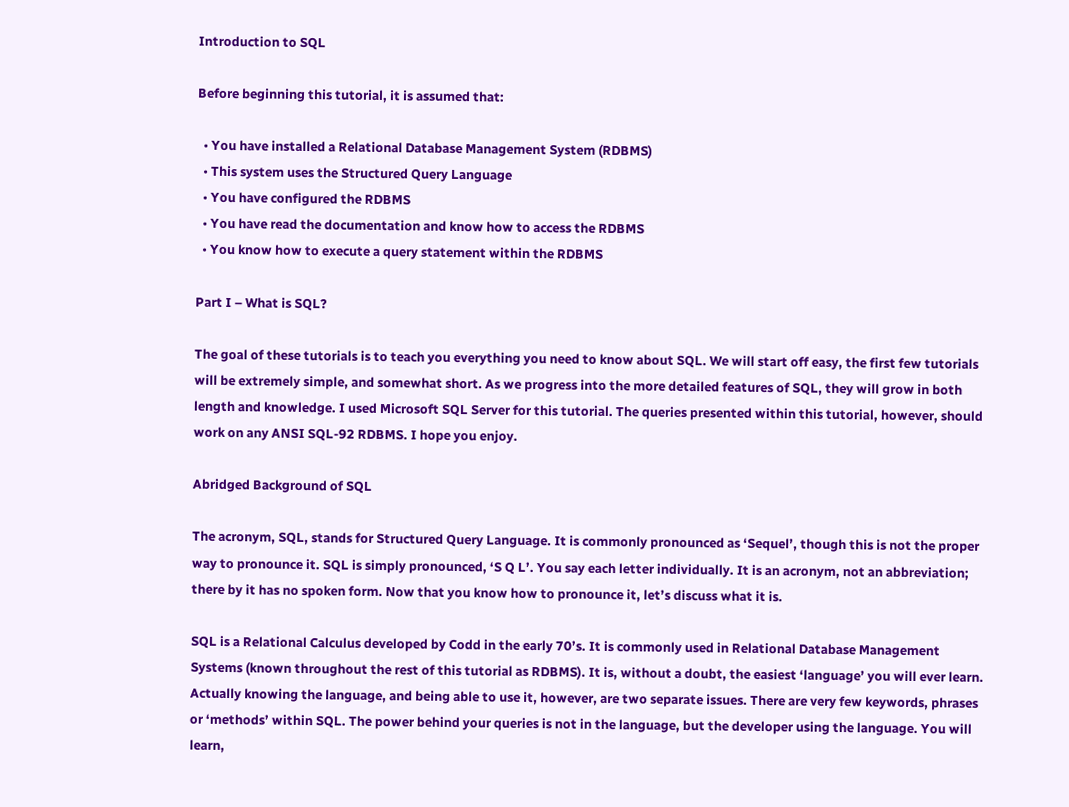Introduction to SQL

Before beginning this tutorial, it is assumed that:

  • You have installed a Relational Database Management System (RDBMS)
  • This system uses the Structured Query Language
  • You have configured the RDBMS
  • You have read the documentation and know how to access the RDBMS
  • You know how to execute a query statement within the RDBMS

Part I – What is SQL?

The goal of these tutorials is to teach you everything you need to know about SQL. We will start off easy, the first few tutorials will be extremely simple, and somewhat short. As we progress into the more detailed features of SQL, they will grow in both length and knowledge. I used Microsoft SQL Server for this tutorial. The queries presented within this tutorial, however, should work on any ANSI SQL-92 RDBMS. I hope you enjoy.

Abridged Background of SQL

The acronym, SQL, stands for Structured Query Language. It is commonly pronounced as ‘Sequel’, though this is not the proper way to pronounce it. SQL is simply pronounced, ‘S Q L’. You say each letter individually. It is an acronym, not an abbreviation; there by it has no spoken form. Now that you know how to pronounce it, let’s discuss what it is.

SQL is a Relational Calculus developed by Codd in the early 70’s. It is commonly used in Relational Database Management Systems (known throughout the rest of this tutorial as RDBMS). It is, without a doubt, the easiest ‘language’ you will ever learn. Actually knowing the language, and being able to use it, however, are two separate issues. There are very few keywords, phrases or ‘methods’ within SQL. The power behind your queries is not in the language, but the developer using the language. You will learn,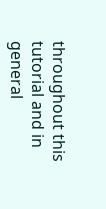throughout this tutorial and in general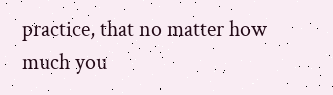practice, that no matter how much you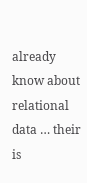already know about relational data … their is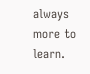always more to learn.